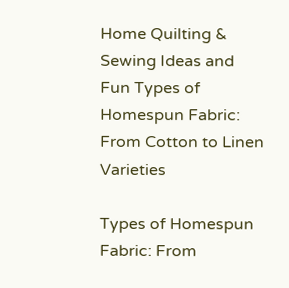Home Quilting & Sewing Ideas and Fun Types of Homespun Fabric: From Cotton to Linen Varieties

Types of Homespun Fabric: From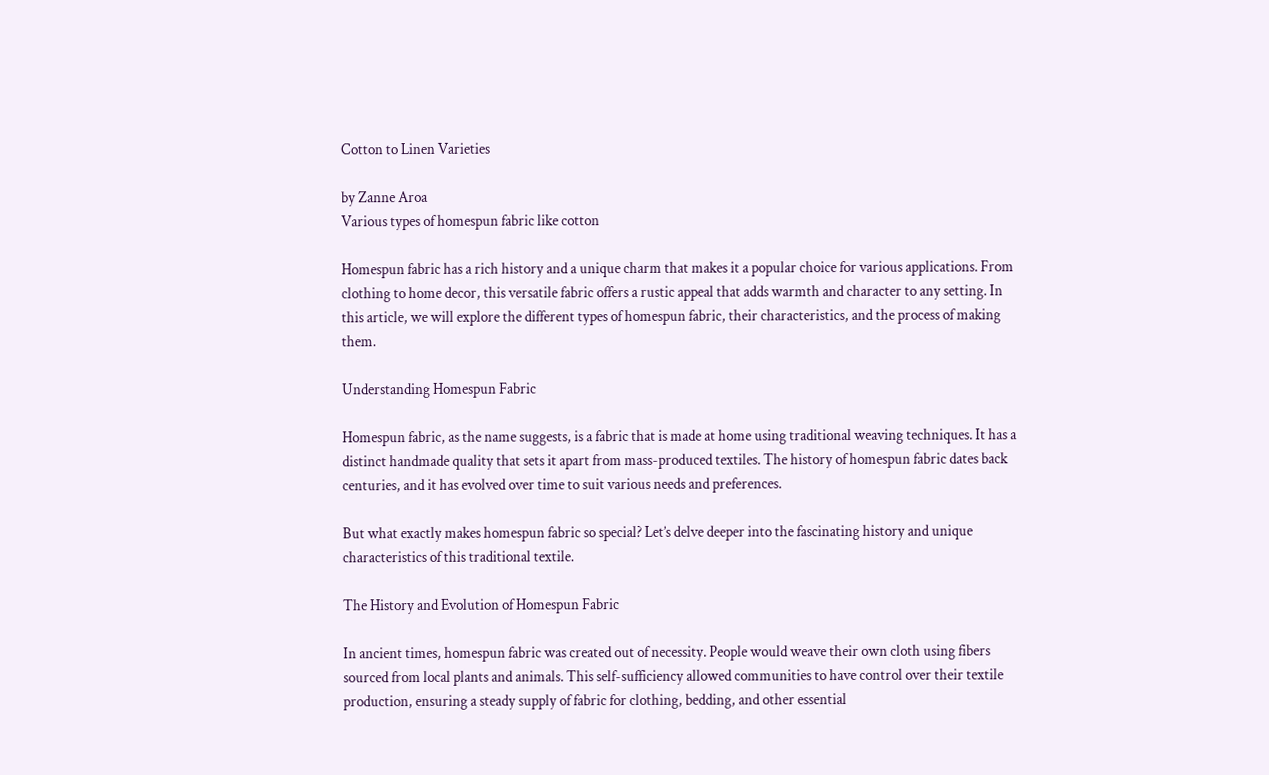Cotton to Linen Varieties

by Zanne Aroa
Various types of homespun fabric like cotton

Homespun fabric has a rich history and a unique charm that makes it a popular choice for various applications. From clothing to home decor, this versatile fabric offers a rustic appeal that adds warmth and character to any setting. In this article, we will explore the different types of homespun fabric, their characteristics, and the process of making them.

Understanding Homespun Fabric

Homespun fabric, as the name suggests, is a fabric that is made at home using traditional weaving techniques. It has a distinct handmade quality that sets it apart from mass-produced textiles. The history of homespun fabric dates back centuries, and it has evolved over time to suit various needs and preferences.

But what exactly makes homespun fabric so special? Let’s delve deeper into the fascinating history and unique characteristics of this traditional textile.

The History and Evolution of Homespun Fabric

In ancient times, homespun fabric was created out of necessity. People would weave their own cloth using fibers sourced from local plants and animals. This self-sufficiency allowed communities to have control over their textile production, ensuring a steady supply of fabric for clothing, bedding, and other essential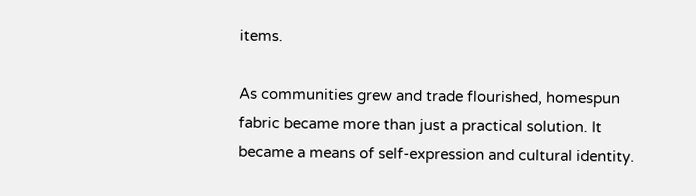items.

As communities grew and trade flourished, homespun fabric became more than just a practical solution. It became a means of self-expression and cultural identity.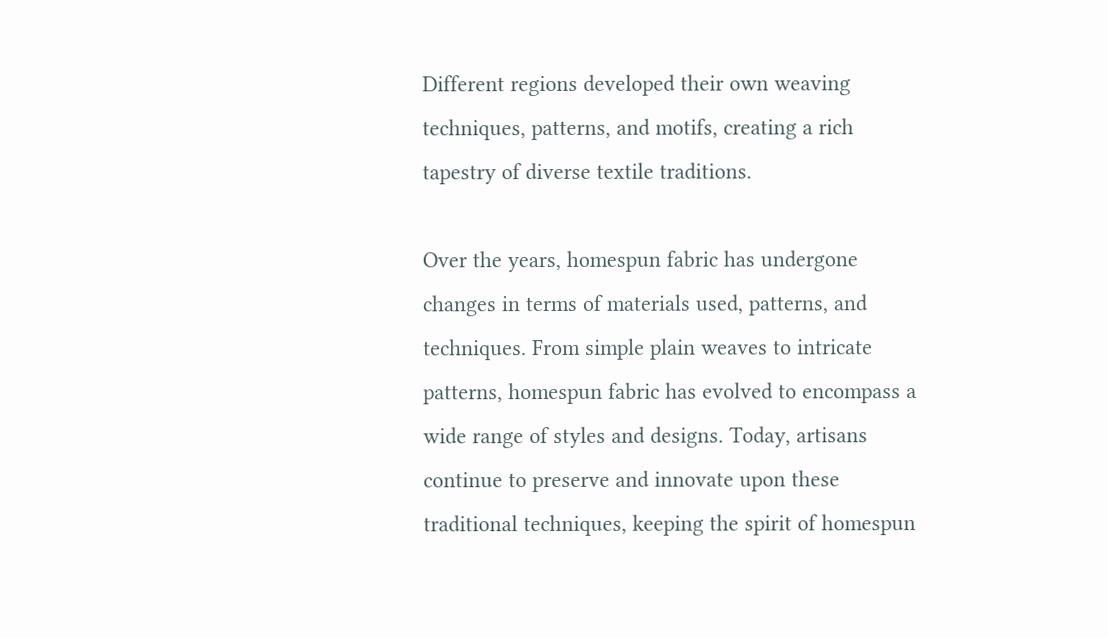Different regions developed their own weaving techniques, patterns, and motifs, creating a rich tapestry of diverse textile traditions.

Over the years, homespun fabric has undergone changes in terms of materials used, patterns, and techniques. From simple plain weaves to intricate patterns, homespun fabric has evolved to encompass a wide range of styles and designs. Today, artisans continue to preserve and innovate upon these traditional techniques, keeping the spirit of homespun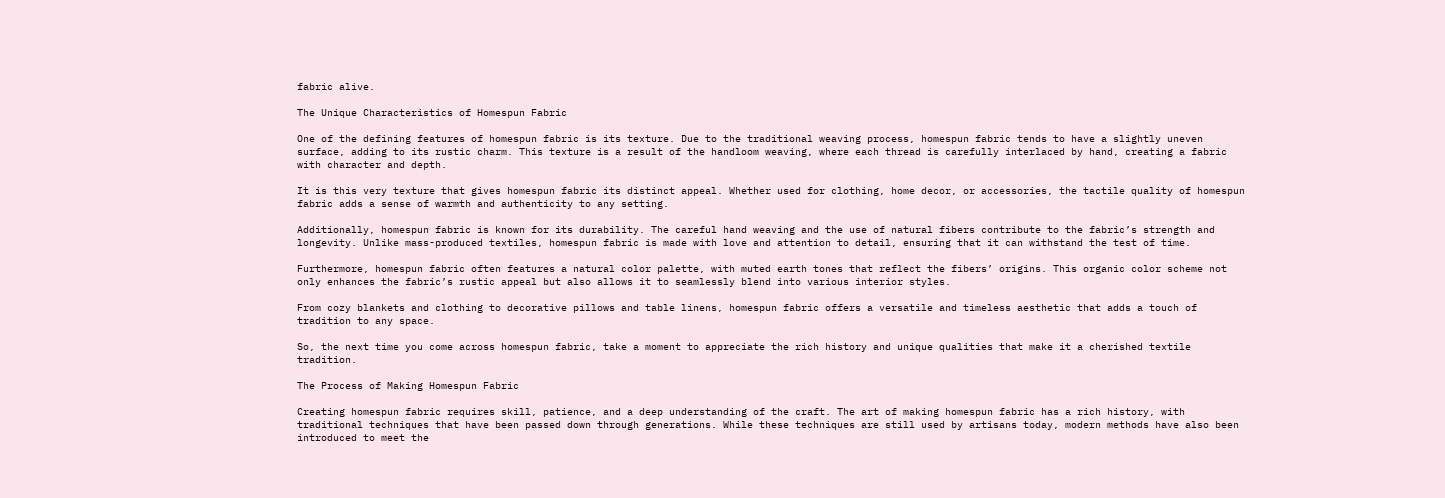fabric alive.

The Unique Characteristics of Homespun Fabric

One of the defining features of homespun fabric is its texture. Due to the traditional weaving process, homespun fabric tends to have a slightly uneven surface, adding to its rustic charm. This texture is a result of the handloom weaving, where each thread is carefully interlaced by hand, creating a fabric with character and depth.

It is this very texture that gives homespun fabric its distinct appeal. Whether used for clothing, home decor, or accessories, the tactile quality of homespun fabric adds a sense of warmth and authenticity to any setting.

Additionally, homespun fabric is known for its durability. The careful hand weaving and the use of natural fibers contribute to the fabric’s strength and longevity. Unlike mass-produced textiles, homespun fabric is made with love and attention to detail, ensuring that it can withstand the test of time.

Furthermore, homespun fabric often features a natural color palette, with muted earth tones that reflect the fibers’ origins. This organic color scheme not only enhances the fabric’s rustic appeal but also allows it to seamlessly blend into various interior styles.

From cozy blankets and clothing to decorative pillows and table linens, homespun fabric offers a versatile and timeless aesthetic that adds a touch of tradition to any space.

So, the next time you come across homespun fabric, take a moment to appreciate the rich history and unique qualities that make it a cherished textile tradition.

The Process of Making Homespun Fabric

Creating homespun fabric requires skill, patience, and a deep understanding of the craft. The art of making homespun fabric has a rich history, with traditional techniques that have been passed down through generations. While these techniques are still used by artisans today, modern methods have also been introduced to meet the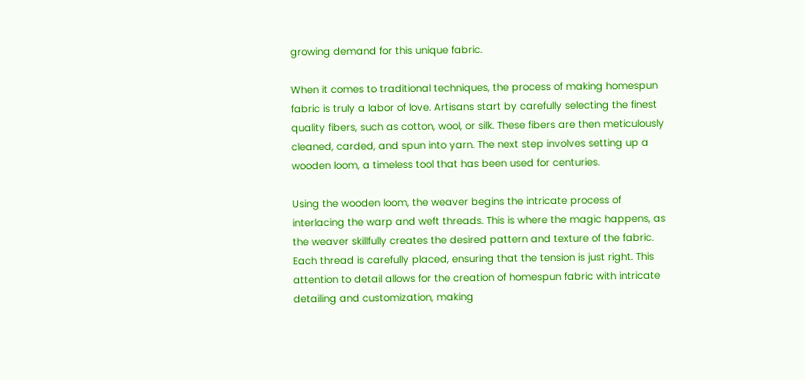growing demand for this unique fabric.

When it comes to traditional techniques, the process of making homespun fabric is truly a labor of love. Artisans start by carefully selecting the finest quality fibers, such as cotton, wool, or silk. These fibers are then meticulously cleaned, carded, and spun into yarn. The next step involves setting up a wooden loom, a timeless tool that has been used for centuries.

Using the wooden loom, the weaver begins the intricate process of interlacing the warp and weft threads. This is where the magic happens, as the weaver skillfully creates the desired pattern and texture of the fabric. Each thread is carefully placed, ensuring that the tension is just right. This attention to detail allows for the creation of homespun fabric with intricate detailing and customization, making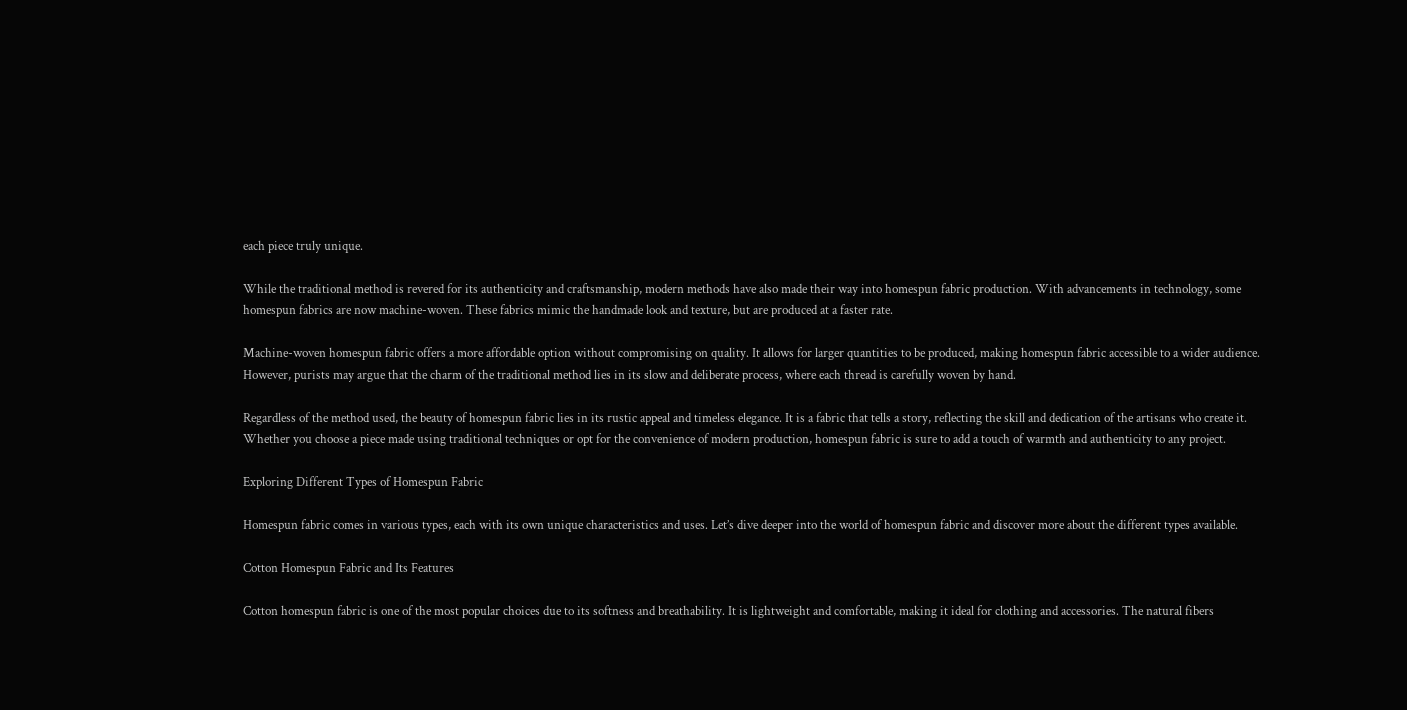each piece truly unique.

While the traditional method is revered for its authenticity and craftsmanship, modern methods have also made their way into homespun fabric production. With advancements in technology, some homespun fabrics are now machine-woven. These fabrics mimic the handmade look and texture, but are produced at a faster rate.

Machine-woven homespun fabric offers a more affordable option without compromising on quality. It allows for larger quantities to be produced, making homespun fabric accessible to a wider audience. However, purists may argue that the charm of the traditional method lies in its slow and deliberate process, where each thread is carefully woven by hand.

Regardless of the method used, the beauty of homespun fabric lies in its rustic appeal and timeless elegance. It is a fabric that tells a story, reflecting the skill and dedication of the artisans who create it. Whether you choose a piece made using traditional techniques or opt for the convenience of modern production, homespun fabric is sure to add a touch of warmth and authenticity to any project.

Exploring Different Types of Homespun Fabric

Homespun fabric comes in various types, each with its own unique characteristics and uses. Let’s dive deeper into the world of homespun fabric and discover more about the different types available.

Cotton Homespun Fabric and Its Features

Cotton homespun fabric is one of the most popular choices due to its softness and breathability. It is lightweight and comfortable, making it ideal for clothing and accessories. The natural fibers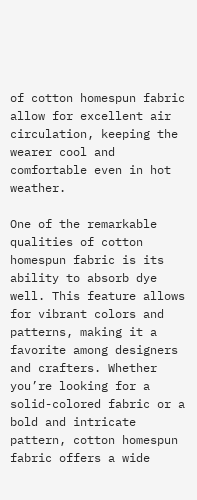of cotton homespun fabric allow for excellent air circulation, keeping the wearer cool and comfortable even in hot weather.

One of the remarkable qualities of cotton homespun fabric is its ability to absorb dye well. This feature allows for vibrant colors and patterns, making it a favorite among designers and crafters. Whether you’re looking for a solid-colored fabric or a bold and intricate pattern, cotton homespun fabric offers a wide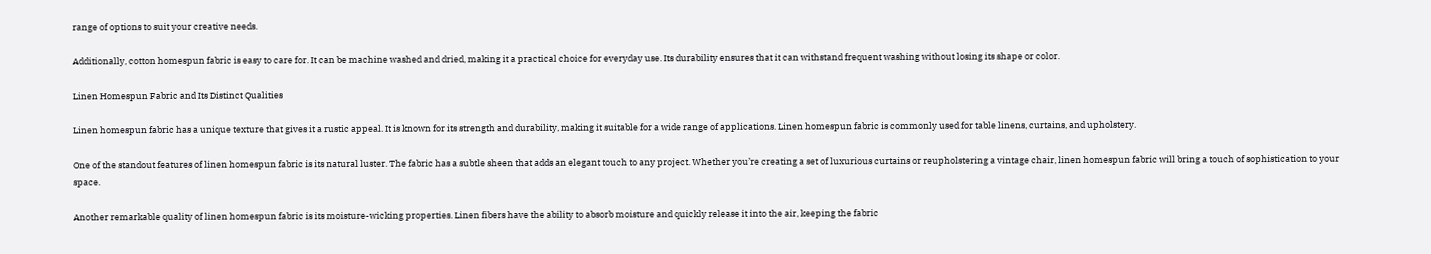range of options to suit your creative needs.

Additionally, cotton homespun fabric is easy to care for. It can be machine washed and dried, making it a practical choice for everyday use. Its durability ensures that it can withstand frequent washing without losing its shape or color.

Linen Homespun Fabric and Its Distinct Qualities

Linen homespun fabric has a unique texture that gives it a rustic appeal. It is known for its strength and durability, making it suitable for a wide range of applications. Linen homespun fabric is commonly used for table linens, curtains, and upholstery.

One of the standout features of linen homespun fabric is its natural luster. The fabric has a subtle sheen that adds an elegant touch to any project. Whether you’re creating a set of luxurious curtains or reupholstering a vintage chair, linen homespun fabric will bring a touch of sophistication to your space.

Another remarkable quality of linen homespun fabric is its moisture-wicking properties. Linen fibers have the ability to absorb moisture and quickly release it into the air, keeping the fabric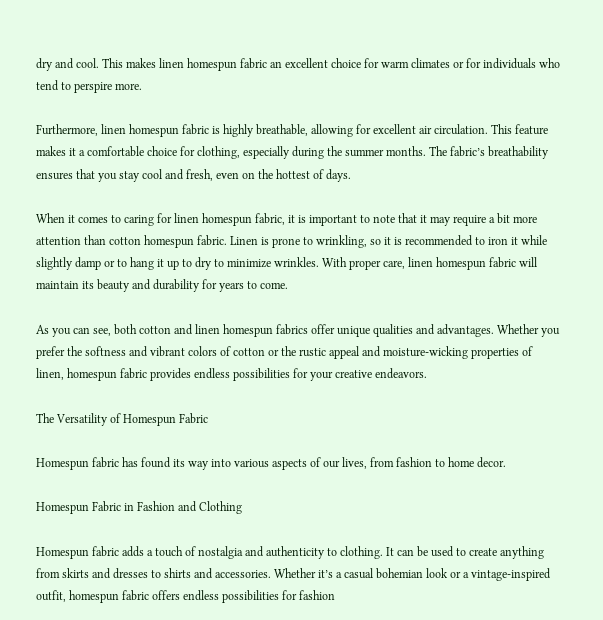dry and cool. This makes linen homespun fabric an excellent choice for warm climates or for individuals who tend to perspire more.

Furthermore, linen homespun fabric is highly breathable, allowing for excellent air circulation. This feature makes it a comfortable choice for clothing, especially during the summer months. The fabric’s breathability ensures that you stay cool and fresh, even on the hottest of days.

When it comes to caring for linen homespun fabric, it is important to note that it may require a bit more attention than cotton homespun fabric. Linen is prone to wrinkling, so it is recommended to iron it while slightly damp or to hang it up to dry to minimize wrinkles. With proper care, linen homespun fabric will maintain its beauty and durability for years to come.

As you can see, both cotton and linen homespun fabrics offer unique qualities and advantages. Whether you prefer the softness and vibrant colors of cotton or the rustic appeal and moisture-wicking properties of linen, homespun fabric provides endless possibilities for your creative endeavors.

The Versatility of Homespun Fabric

Homespun fabric has found its way into various aspects of our lives, from fashion to home decor.

Homespun Fabric in Fashion and Clothing

Homespun fabric adds a touch of nostalgia and authenticity to clothing. It can be used to create anything from skirts and dresses to shirts and accessories. Whether it’s a casual bohemian look or a vintage-inspired outfit, homespun fabric offers endless possibilities for fashion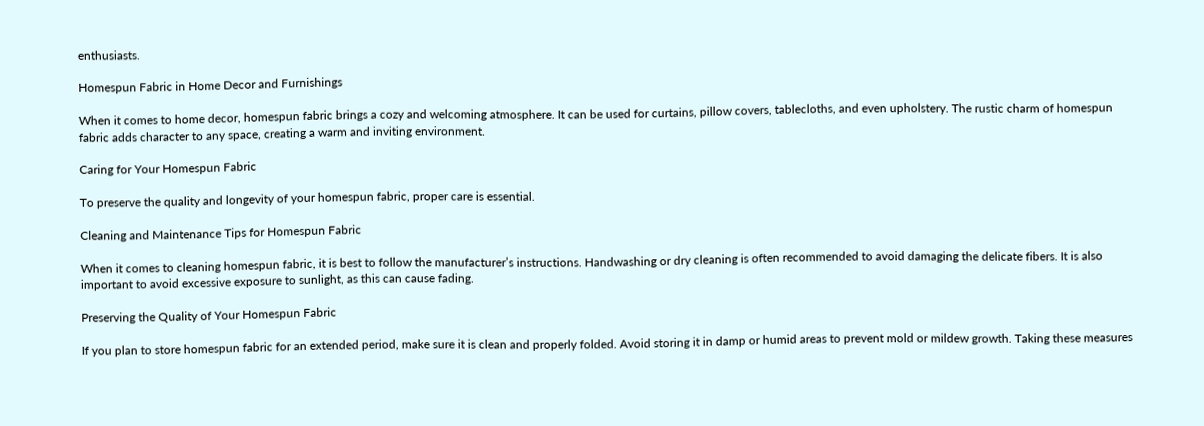enthusiasts.

Homespun Fabric in Home Decor and Furnishings

When it comes to home decor, homespun fabric brings a cozy and welcoming atmosphere. It can be used for curtains, pillow covers, tablecloths, and even upholstery. The rustic charm of homespun fabric adds character to any space, creating a warm and inviting environment.

Caring for Your Homespun Fabric

To preserve the quality and longevity of your homespun fabric, proper care is essential.

Cleaning and Maintenance Tips for Homespun Fabric

When it comes to cleaning homespun fabric, it is best to follow the manufacturer’s instructions. Handwashing or dry cleaning is often recommended to avoid damaging the delicate fibers. It is also important to avoid excessive exposure to sunlight, as this can cause fading.

Preserving the Quality of Your Homespun Fabric

If you plan to store homespun fabric for an extended period, make sure it is clean and properly folded. Avoid storing it in damp or humid areas to prevent mold or mildew growth. Taking these measures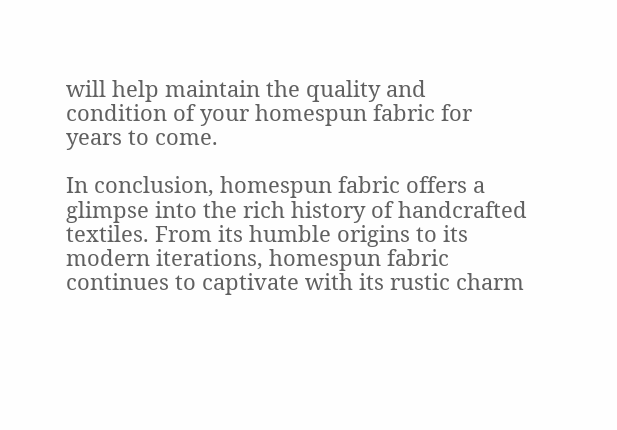will help maintain the quality and condition of your homespun fabric for years to come.

In conclusion, homespun fabric offers a glimpse into the rich history of handcrafted textiles. From its humble origins to its modern iterations, homespun fabric continues to captivate with its rustic charm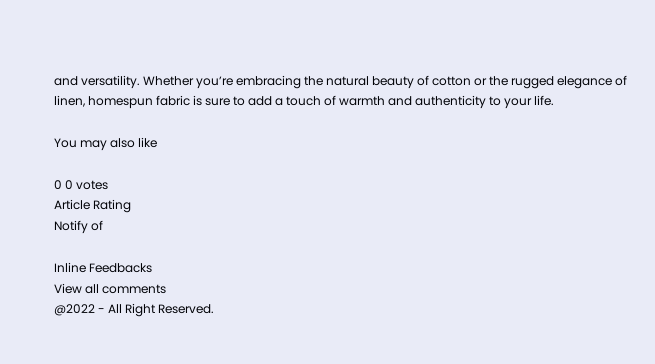and versatility. Whether you’re embracing the natural beauty of cotton or the rugged elegance of linen, homespun fabric is sure to add a touch of warmth and authenticity to your life.

You may also like

0 0 votes
Article Rating
Notify of

Inline Feedbacks
View all comments
@2022 - All Right Reserved.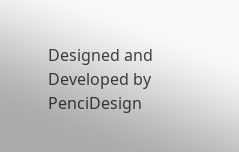Designed and Developed by PenciDesign